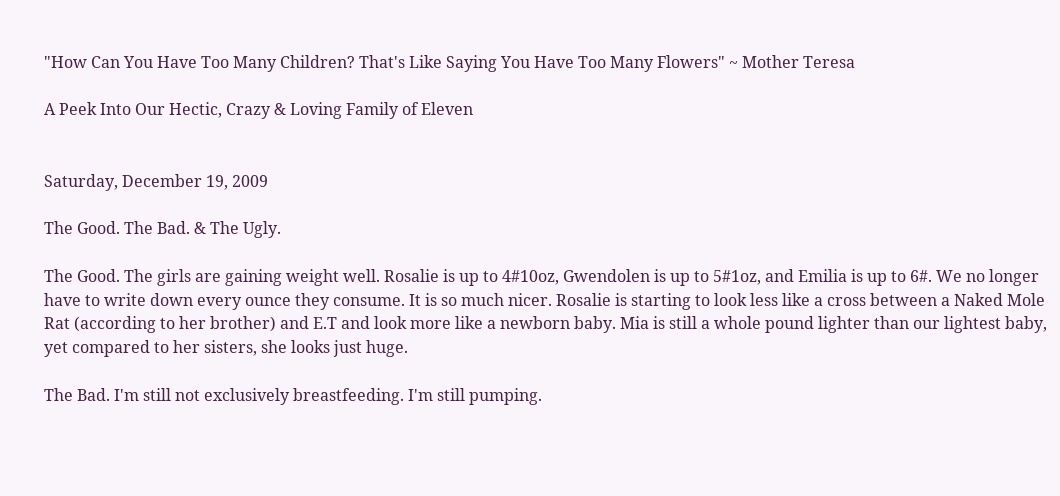"How Can You Have Too Many Children? That's Like Saying You Have Too Many Flowers" ~ Mother Teresa

A Peek Into Our Hectic, Crazy & Loving Family of Eleven


Saturday, December 19, 2009

The Good. The Bad. & The Ugly.

The Good. The girls are gaining weight well. Rosalie is up to 4#10oz, Gwendolen is up to 5#1oz, and Emilia is up to 6#. We no longer have to write down every ounce they consume. It is so much nicer. Rosalie is starting to look less like a cross between a Naked Mole Rat (according to her brother) and E.T and look more like a newborn baby. Mia is still a whole pound lighter than our lightest baby, yet compared to her sisters, she looks just huge.

The Bad. I'm still not exclusively breastfeeding. I'm still pumping.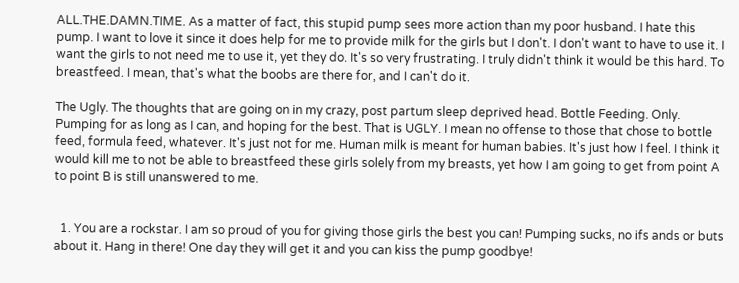ALL.THE.DAMN.TIME. As a matter of fact, this stupid pump sees more action than my poor husband. I hate this pump. I want to love it since it does help for me to provide milk for the girls but I don't. I don't want to have to use it. I want the girls to not need me to use it, yet they do. It's so very frustrating. I truly didn't think it would be this hard. To breastfeed. I mean, that's what the boobs are there for, and I can't do it.

The Ugly. The thoughts that are going on in my crazy, post partum sleep deprived head. Bottle Feeding. Only. Pumping for as long as I can, and hoping for the best. That is UGLY. I mean no offense to those that chose to bottle feed, formula feed, whatever. It's just not for me. Human milk is meant for human babies. It's just how I feel. I think it would kill me to not be able to breastfeed these girls solely from my breasts, yet how I am going to get from point A to point B is still unanswered to me.


  1. You are a rockstar. I am so proud of you for giving those girls the best you can! Pumping sucks, no ifs ands or buts about it. Hang in there! One day they will get it and you can kiss the pump goodbye!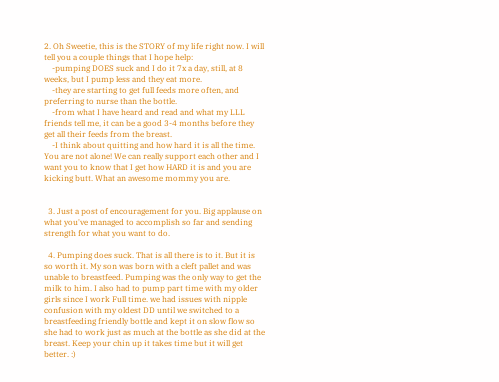2. Oh Sweetie, this is the STORY of my life right now. I will tell you a couple things that I hope help:
    -pumping DOES suck and I do it 7x a day, still, at 8 weeks, but I pump less and they eat more.
    -they are starting to get full feeds more often, and preferring to nurse than the bottle.
    -from what I have heard and read and what my LLL friends tell me, it can be a good 3-4 months before they get all their feeds from the breast.
    -I think about quitting and how hard it is all the time. You are not alone! We can really support each other and I want you to know that I get how HARD it is and you are kicking butt. What an awesome mommy you are.


  3. Just a post of encouragement for you. Big applause on what you've managed to accomplish so far and sending strength for what you want to do.

  4. Pumping does suck. That is all there is to it. But it is so worth it. My son was born with a cleft pallet and was unable to breastfeed. Pumping was the only way to get the milk to him. I also had to pump part time with my older girls since I work Full time. we had issues with nipple confusion with my oldest DD until we switched to a breastfeeding friendly bottle and kept it on slow flow so she had to work just as much at the bottle as she did at the breast. Keep your chin up it takes time but it will get better. :)